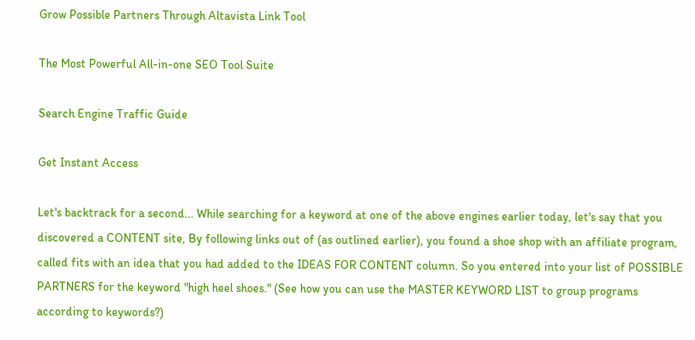Grow Possible Partners Through Altavista Link Tool

The Most Powerful All-in-one SEO Tool Suite

Search Engine Traffic Guide

Get Instant Access

Let's backtrack for a second... While searching for a keyword at one of the above engines earlier today, let's say that you discovered a CONTENT site, By following links out of (as outlined earlier), you found a shoe shop with an affiliate program, called fits with an idea that you had added to the IDEAS FOR CONTENT column. So you entered into your list of POSSIBLE PARTNERS for the keyword "high heel shoes." (See how you can use the MASTER KEYWORD LIST to group programs according to keywords?)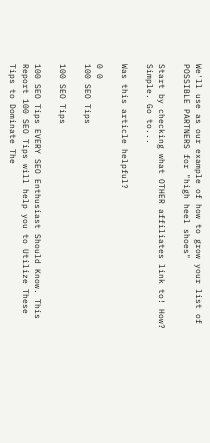We'll use as our example of how to grow your list of POSSIBLE PARTNERS for "high heel shoes"

Start by checking what OTHER affiliates link to! How? Simple. Go to...

Was this article helpful?

0 0
100 SEO Tips

100 SEO Tips

100 SEO Tips EVERY SEO Enthusiast Should Know. This Report 100 SEO Tips will help you to Utilize These Tips to Dominate The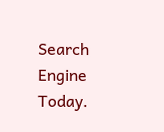Search Engine Today.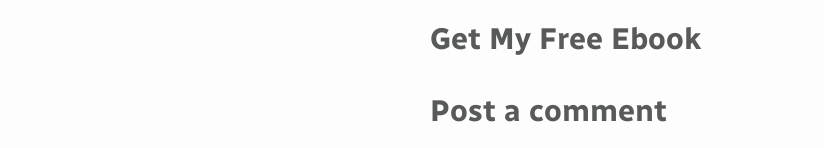Get My Free Ebook

Post a comment